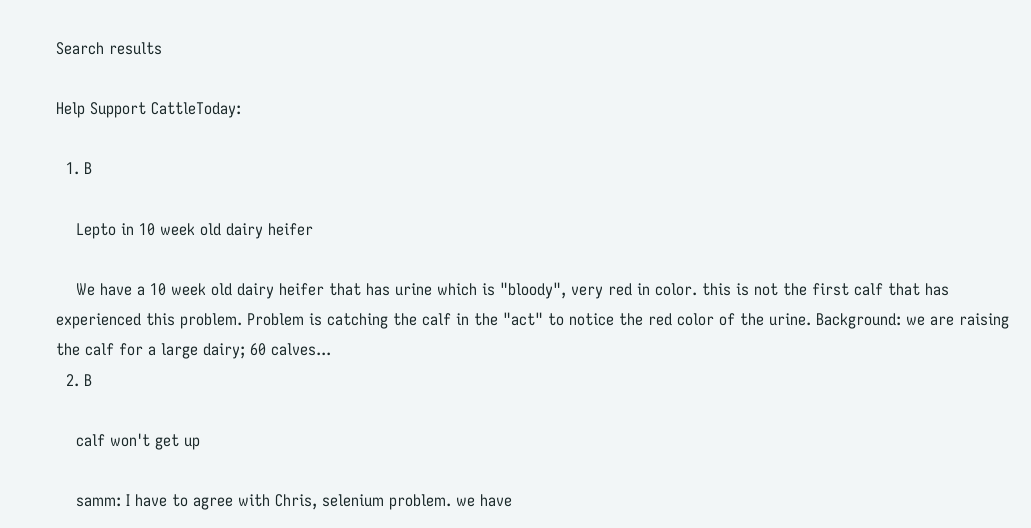Search results

Help Support CattleToday:

  1. B

    Lepto in 10 week old dairy heifer

    We have a 10 week old dairy heifer that has urine which is "bloody", very red in color. this is not the first calf that has experienced this problem. Problem is catching the calf in the "act" to notice the red color of the urine. Background: we are raising the calf for a large dairy; 60 calves...
  2. B

    calf won't get up

    samm: I have to agree with Chris, selenium problem. we have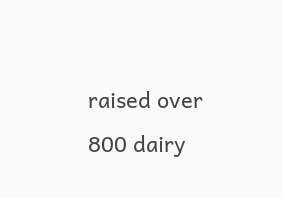raised over 800 dairy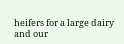heifers for a large dairy and our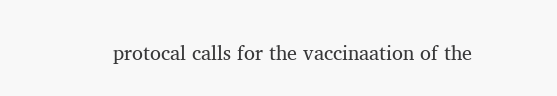protocal calls for the vaccinaation of the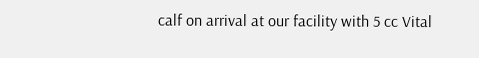calf on arrival at our facility with 5 cc Vital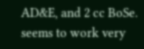AD&E, and 2 cc BoSe. seems to work very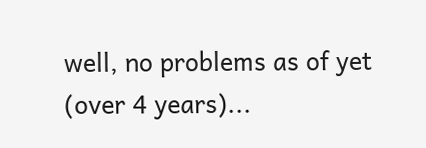well, no problems as of yet (over 4 years)...